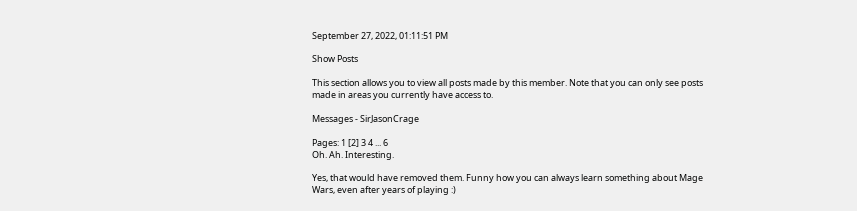September 27, 2022, 01:11:51 PM

Show Posts

This section allows you to view all posts made by this member. Note that you can only see posts made in areas you currently have access to.

Messages - SirJasonCrage

Pages: 1 [2] 3 4 ... 6
Oh. Ah. Interesting.

Yes, that would have removed them. Funny how you can always learn something about Mage Wars, even after years of playing :)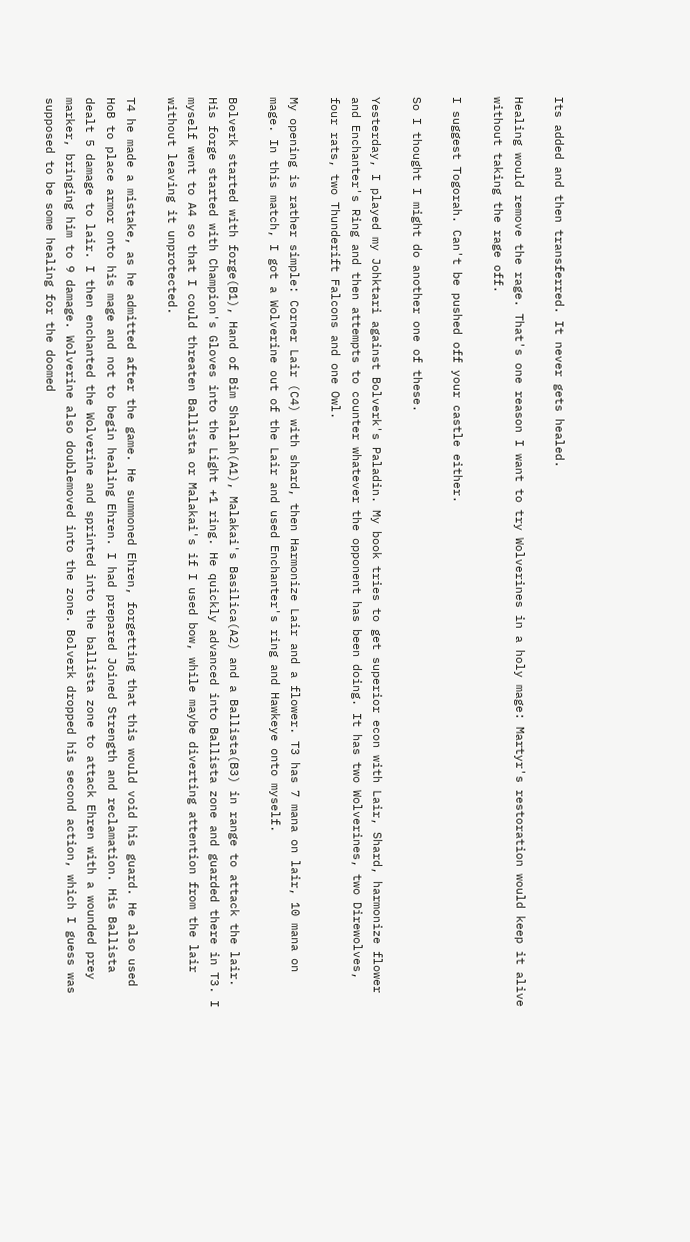Its added and then transferred. It never gets healed.

Healing would remove the rage. That's one reason I want to try Wolverines in a holy mage: Martyr's restoration would keep it alive without taking the rage off.

I suggest Togorah. Can't be pushed off your castle either.

So I thought I might do another one of these.

Yesterday, I played my Johktari against Bolverk's Paladin. My book tries to get superior econ with Lair, Shard, harmonize flower and Enchanter's Ring and then attempts to counter whatever the opponent has been doing. It has two Wolverines, two Direwolves, four rats, two Thunderift Falcons and one Owl.

My opening is rather simple: Corner Lair (C4) with shard, then Harmonize Lair and a flower. T3 has 7 mana on lair, 10 mana on mage. In this match, I got a Wolverine out of the Lair and used Enchanter's ring and Hawkeye onto myself.

Bolverk started with forge(B1), Hand of Bim Shallah(A1), Malakai's Basilica(A2) and a Ballista(B3) in range to attack the lair. His forge started with Champion's Gloves into the Light +1 ring. He quickly advanced into Ballista zone and guarded there in T3. I myself went to A4 so that I could threaten Ballista or Malakai's if I used bow, while maybe diverting attention from the lair without leaving it unprotected.

T4 he made a mistake, as he admitted after the game. He summoned Ehren, forgetting that this would void his guard. He also used HoB to place armor onto his mage and not to begin healing Ehren. I had prepared Joined Strength and reclamation. His Ballista dealt 5 damage to lair. I then enchanted the Wolverine and sprinted into the ballista zone to attack Ehren with a wounded prey marker, bringing him to 9 damage. Wolverine also doublemoved into the zone. Bolverk dropped his second action, which I guess was supposed to be some healing for the doomed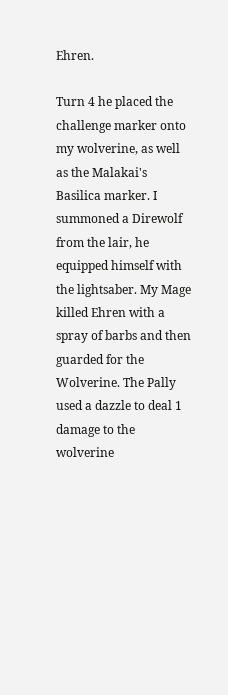Ehren.

Turn 4 he placed the challenge marker onto my wolverine, as well as the Malakai's Basilica marker. I summoned a Direwolf from the lair, he equipped himself with the lightsaber. My Mage killed Ehren with a spray of barbs and then guarded for the Wolverine. The Pally used a dazzle to deal 1 damage to the wolverine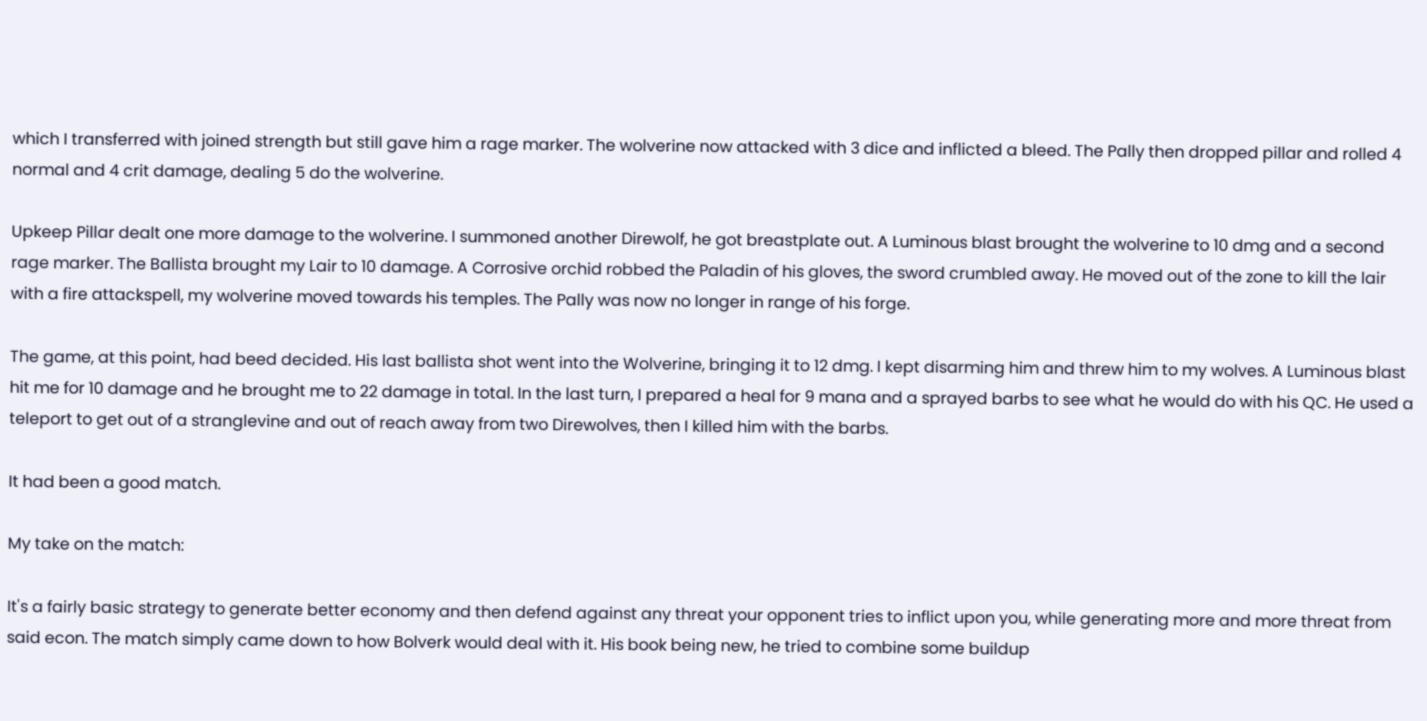which I transferred with joined strength but still gave him a rage marker. The wolverine now attacked with 3 dice and inflicted a bleed. The Pally then dropped pillar and rolled 4 normal and 4 crit damage, dealing 5 do the wolverine.

Upkeep Pillar dealt one more damage to the wolverine. I summoned another Direwolf, he got breastplate out. A Luminous blast brought the wolverine to 10 dmg and a second rage marker. The Ballista brought my Lair to 10 damage. A Corrosive orchid robbed the Paladin of his gloves, the sword crumbled away. He moved out of the zone to kill the lair with a fire attackspell, my wolverine moved towards his temples. The Pally was now no longer in range of his forge.

The game, at this point, had beed decided. His last ballista shot went into the Wolverine, bringing it to 12 dmg. I kept disarming him and threw him to my wolves. A Luminous blast hit me for 10 damage and he brought me to 22 damage in total. In the last turn, I prepared a heal for 9 mana and a sprayed barbs to see what he would do with his QC. He used a teleport to get out of a stranglevine and out of reach away from two Direwolves, then I killed him with the barbs.

It had been a good match.

My take on the match:

It's a fairly basic strategy to generate better economy and then defend against any threat your opponent tries to inflict upon you, while generating more and more threat from said econ. The match simply came down to how Bolverk would deal with it. His book being new, he tried to combine some buildup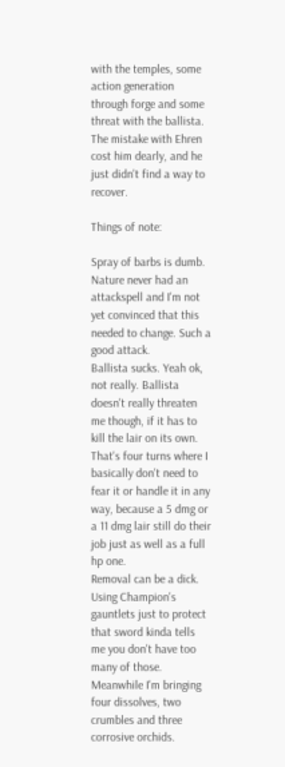with the temples, some action generation through forge and some threat with the ballista. The mistake with Ehren cost him dearly, and he just didn't find a way to recover.

Things of note:

Spray of barbs is dumb. Nature never had an attackspell and I'm not yet convinced that this needed to change. Such a good attack.
Ballista sucks. Yeah ok, not really. Ballista doesn't really threaten me though, if it has to kill the lair on its own. That's four turns where I basically don't need to fear it or handle it in any way, because a 5 dmg or a 11 dmg lair still do their job just as well as a full hp one.
Removal can be a dick. Using Champion's gauntlets just to protect that sword kinda tells me you don't have too many of those. Meanwhile I'm bringing four dissolves, two crumbles and three corrosive orchids.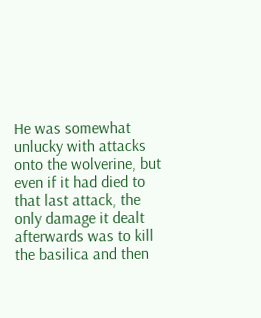He was somewhat unlucky with attacks onto the wolverine, but even if it had died to that last attack, the only damage it dealt afterwards was to kill the basilica and then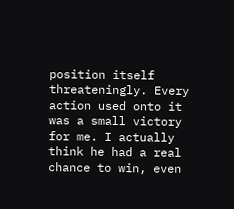position itself threateningly. Every action used onto it was a small victory for me. I actually think he had a real chance to win, even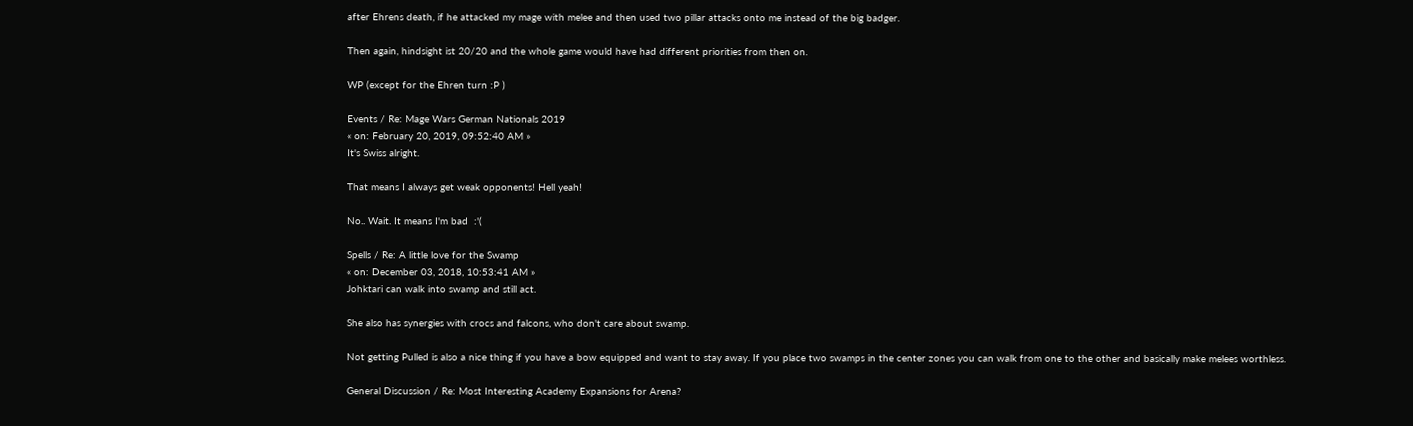after Ehrens death, if he attacked my mage with melee and then used two pillar attacks onto me instead of the big badger.

Then again, hindsight ist 20/20 and the whole game would have had different priorities from then on.

WP (except for the Ehren turn :P )

Events / Re: Mage Wars German Nationals 2019
« on: February 20, 2019, 09:52:40 AM »
It's Swiss alright.

That means I always get weak opponents! Hell yeah!

No.. Wait. It means I'm bad  :'(

Spells / Re: A little love for the Swamp
« on: December 03, 2018, 10:53:41 AM »
Johktari can walk into swamp and still act.

She also has synergies with crocs and falcons, who don't care about swamp.

Not getting Pulled is also a nice thing if you have a bow equipped and want to stay away. If you place two swamps in the center zones you can walk from one to the other and basically make melees worthless.

General Discussion / Re: Most Interesting Academy Expansions for Arena?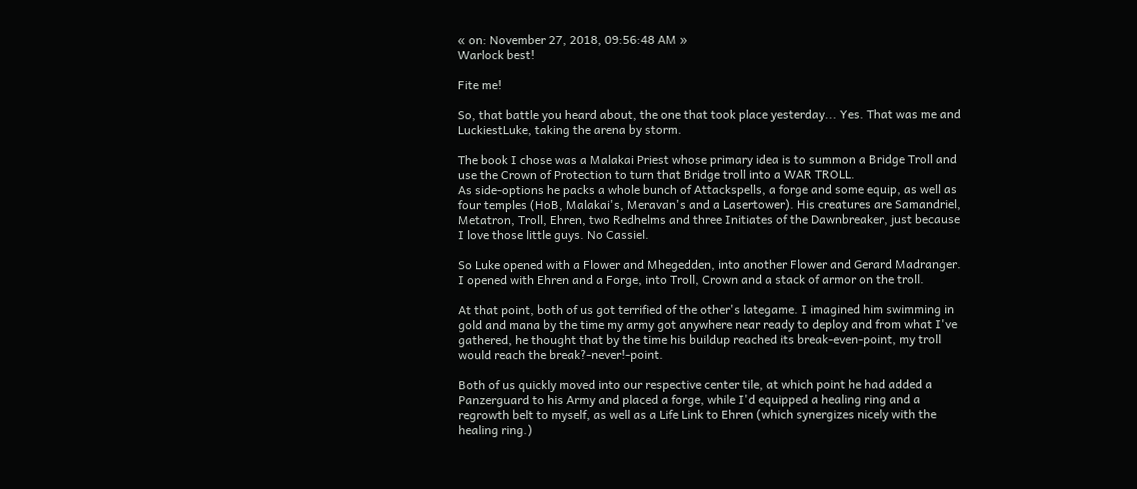« on: November 27, 2018, 09:56:48 AM »
Warlock best!

Fite me!

So, that battle you heard about, the one that took place yesterday... Yes. That was me and LuckiestLuke, taking the arena by storm.

The book I chose was a Malakai Priest whose primary idea is to summon a Bridge Troll and use the Crown of Protection to turn that Bridge troll into a WAR TROLL.
As side-options he packs a whole bunch of Attackspells, a forge and some equip, as well as four temples (HoB, Malakai's, Meravan's and a Lasertower). His creatures are Samandriel, Metatron, Troll, Ehren, two Redhelms and three Initiates of the Dawnbreaker, just because I love those little guys. No Cassiel.

So Luke opened with a Flower and Mhegedden, into another Flower and Gerard Madranger.
I opened with Ehren and a Forge, into Troll, Crown and a stack of armor on the troll.

At that point, both of us got terrified of the other's lategame. I imagined him swimming in gold and mana by the time my army got anywhere near ready to deploy and from what I've gathered, he thought that by the time his buildup reached its break-even-point, my troll would reach the break?-never!-point.

Both of us quickly moved into our respective center tile, at which point he had added a Panzerguard to his Army and placed a forge, while I'd equipped a healing ring and a regrowth belt to myself, as well as a Life Link to Ehren (which synergizes nicely with the healing ring.)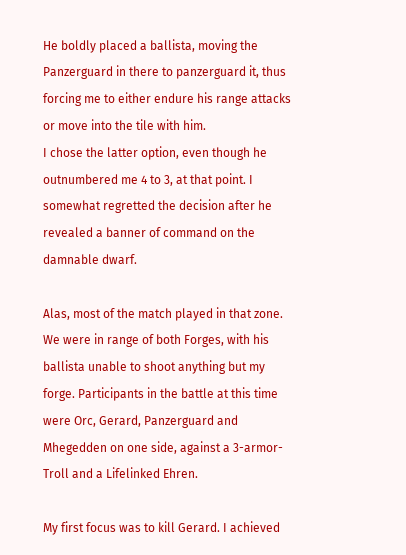He boldly placed a ballista, moving the Panzerguard in there to panzerguard it, thus forcing me to either endure his range attacks or move into the tile with him.
I chose the latter option, even though he outnumbered me 4 to 3, at that point. I somewhat regretted the decision after he revealed a banner of command on the damnable dwarf.

Alas, most of the match played in that zone. We were in range of both Forges, with his ballista unable to shoot anything but my forge. Participants in the battle at this time were Orc, Gerard, Panzerguard and Mhegedden on one side, against a 3-armor-Troll and a Lifelinked Ehren.

My first focus was to kill Gerard. I achieved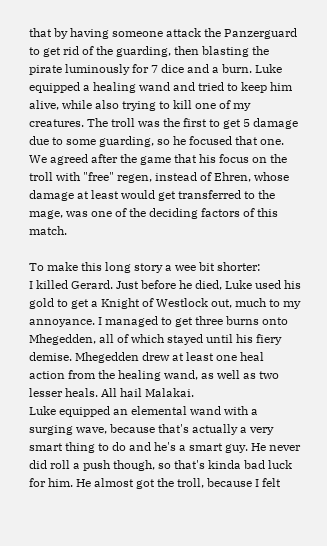that by having someone attack the Panzerguard to get rid of the guarding, then blasting the pirate luminously for 7 dice and a burn. Luke equipped a healing wand and tried to keep him alive, while also trying to kill one of my creatures. The troll was the first to get 5 damage due to some guarding, so he focused that one.
We agreed after the game that his focus on the troll with "free" regen, instead of Ehren, whose damage at least would get transferred to the mage, was one of the deciding factors of this match.

To make this long story a wee bit shorter:
I killed Gerard. Just before he died, Luke used his gold to get a Knight of Westlock out, much to my annoyance. I managed to get three burns onto Mhegedden, all of which stayed until his fiery demise. Mhegedden drew at least one heal action from the healing wand, as well as two lesser heals. All hail Malakai.
Luke equipped an elemental wand with a surging wave, because that's actually a very smart thing to do and he's a smart guy. He never did roll a push though, so that's kinda bad luck for him. He almost got the troll, because I felt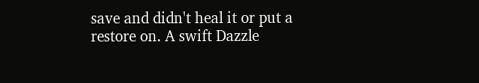save and didn't heal it or put a restore on. A swift Dazzle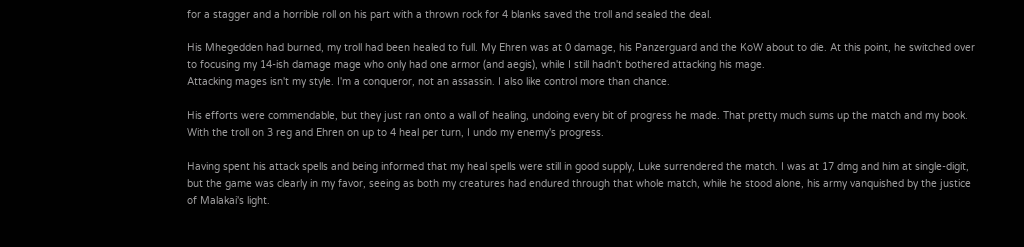for a stagger and a horrible roll on his part with a thrown rock for 4 blanks saved the troll and sealed the deal.

His Mhegedden had burned, my troll had been healed to full. My Ehren was at 0 damage, his Panzerguard and the KoW about to die. At this point, he switched over to focusing my 14-ish damage mage who only had one armor (and aegis), while I still hadn't bothered attacking his mage.
Attacking mages isn't my style. I'm a conqueror, not an assassin. I also like control more than chance.

His efforts were commendable, but they just ran onto a wall of healing, undoing every bit of progress he made. That pretty much sums up the match and my book. With the troll on 3 reg and Ehren on up to 4 heal per turn, I undo my enemy's progress.

Having spent his attack spells and being informed that my heal spells were still in good supply, Luke surrendered the match. I was at 17 dmg and him at single-digit, but the game was clearly in my favor, seeing as both my creatures had endured through that whole match, while he stood alone, his army vanquished by the justice of Malakai's light.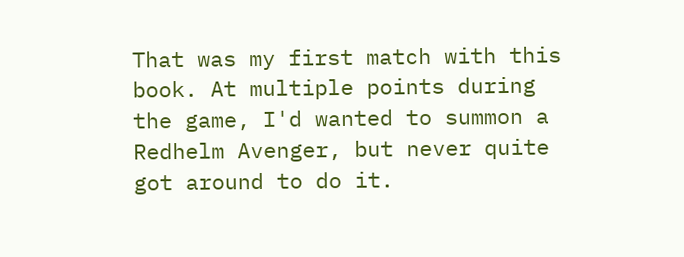That was my first match with this book. At multiple points during the game, I'd wanted to summon a Redhelm Avenger, but never quite got around to do it.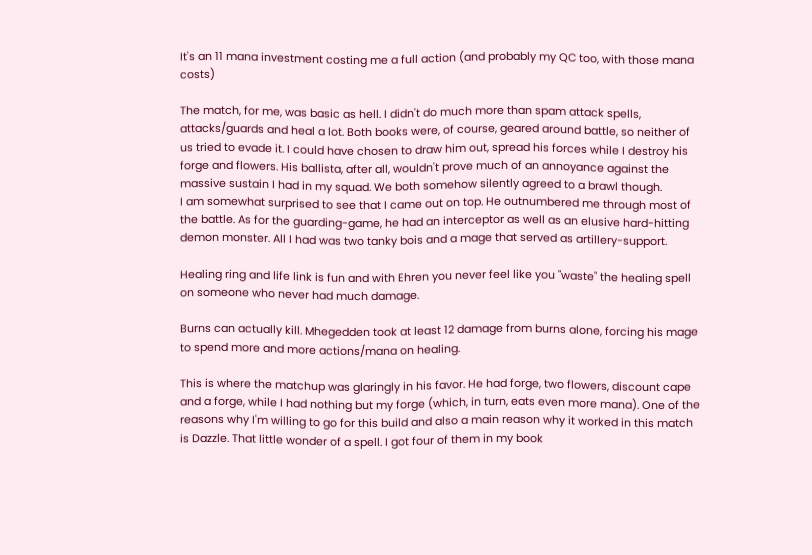It's an 11 mana investment costing me a full action (and probably my QC too, with those mana costs)

The match, for me, was basic as hell. I didn't do much more than spam attack spells, attacks/guards and heal a lot. Both books were, of course, geared around battle, so neither of us tried to evade it. I could have chosen to draw him out, spread his forces while I destroy his forge and flowers. His ballista, after all, wouldn't prove much of an annoyance against the massive sustain I had in my squad. We both somehow silently agreed to a brawl though.
I am somewhat surprised to see that I came out on top. He outnumbered me through most of the battle. As for the guarding-game, he had an interceptor as well as an elusive hard-hitting demon monster. All I had was two tanky bois and a mage that served as artillery-support.

Healing ring and life link is fun and with Ehren you never feel like you "waste" the healing spell on someone who never had much damage.

Burns can actually kill. Mhegedden took at least 12 damage from burns alone, forcing his mage to spend more and more actions/mana on healing.

This is where the matchup was glaringly in his favor. He had forge, two flowers, discount cape and a forge, while I had nothing but my forge (which, in turn, eats even more mana). One of the reasons why I'm willing to go for this build and also a main reason why it worked in this match is Dazzle. That little wonder of a spell. I got four of them in my book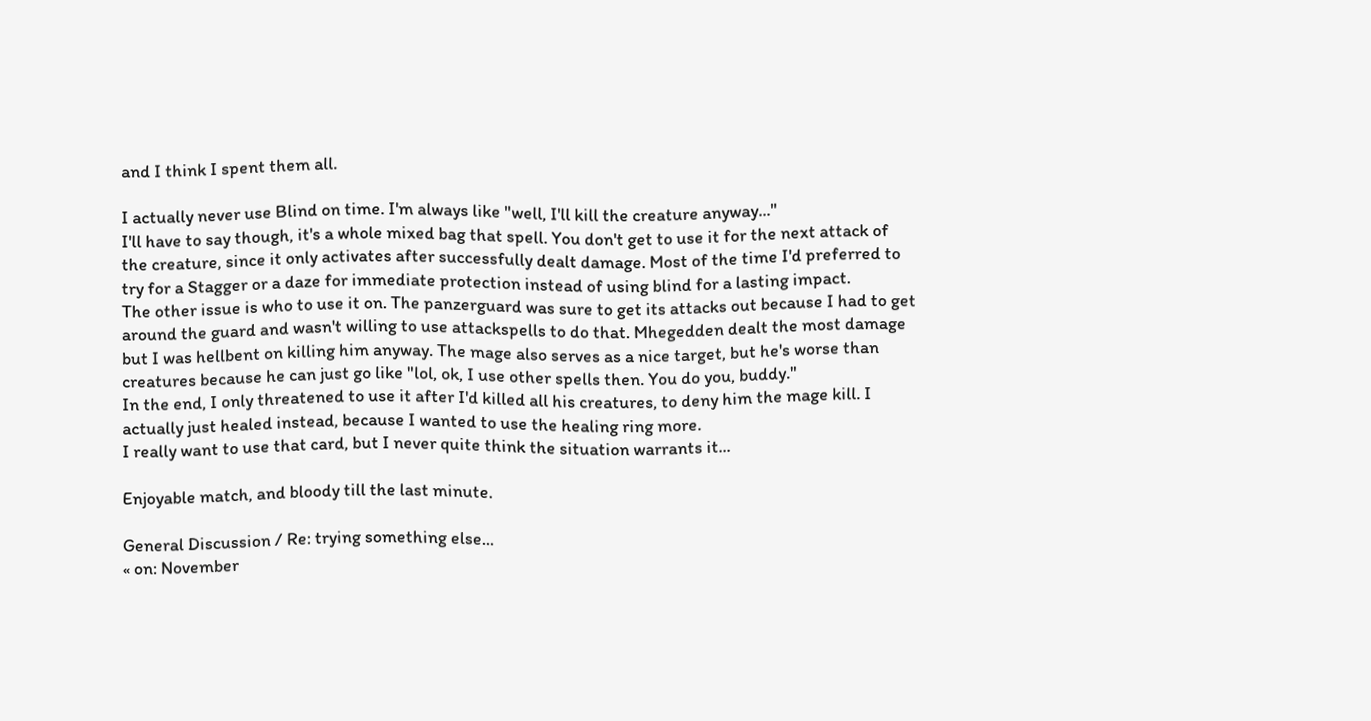and I think I spent them all.

I actually never use Blind on time. I'm always like "well, I'll kill the creature anyway..."
I'll have to say though, it's a whole mixed bag that spell. You don't get to use it for the next attack of the creature, since it only activates after successfully dealt damage. Most of the time I'd preferred to try for a Stagger or a daze for immediate protection instead of using blind for a lasting impact.
The other issue is who to use it on. The panzerguard was sure to get its attacks out because I had to get around the guard and wasn't willing to use attackspells to do that. Mhegedden dealt the most damage but I was hellbent on killing him anyway. The mage also serves as a nice target, but he's worse than creatures because he can just go like "lol, ok, I use other spells then. You do you, buddy."
In the end, I only threatened to use it after I'd killed all his creatures, to deny him the mage kill. I actually just healed instead, because I wanted to use the healing ring more.
I really want to use that card, but I never quite think the situation warrants it...

Enjoyable match, and bloody till the last minute.

General Discussion / Re: trying something else...
« on: November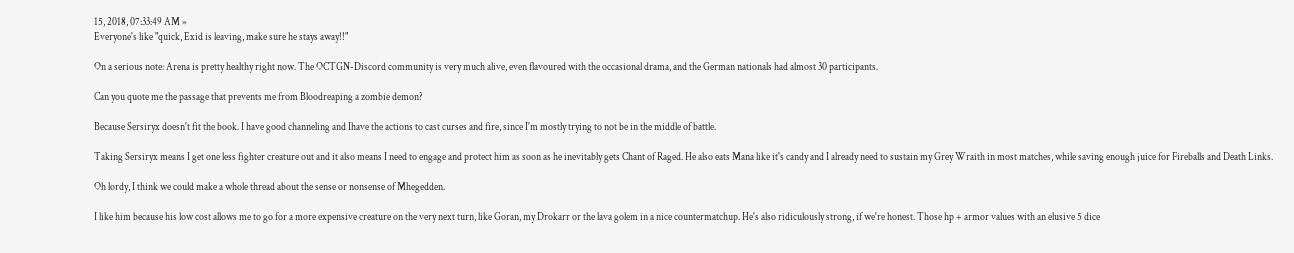15, 2018, 07:33:49 AM »
Everyone's like "quick, Exid is leaving, make sure he stays away!!"

On a serious note: Arena is pretty healthy right now. The OCTGN-Discord community is very much alive, even flavoured with the occasional drama, and the German nationals had almost 30 participants.

Can you quote me the passage that prevents me from Bloodreaping a zombie demon?

Because Sersiryx doesn't fit the book. I have good channeling and Ihave the actions to cast curses and fire, since I'm mostly trying to not be in the middle of battle.

Taking Sersiryx means I get one less fighter creature out and it also means I need to engage and protect him as soon as he inevitably gets Chant of Raged. He also eats Mana like it's candy and I already need to sustain my Grey Wraith in most matches, while saving enough juice for Fireballs and Death Links.

Oh lordy, I think we could make a whole thread about the sense or nonsense of Mhegedden.

I like him because his low cost allows me to go for a more expensive creature on the very next turn, like Goran, my Drokarr or the lava golem in a nice countermatchup. He's also ridiculously strong, if we're honest. Those hp + armor values with an elusive 5 dice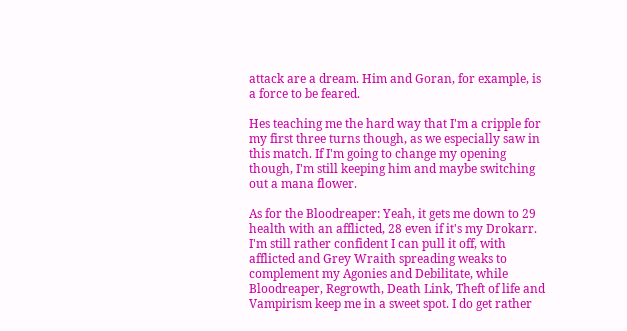attack are a dream. Him and Goran, for example, is a force to be feared.

Hes teaching me the hard way that I'm a cripple for my first three turns though, as we especially saw in this match. If I'm going to change my opening though, I'm still keeping him and maybe switching out a mana flower.

As for the Bloodreaper: Yeah, it gets me down to 29 health with an afflicted, 28 even if it's my Drokarr. I'm still rather confident I can pull it off, with afflicted and Grey Wraith spreading weaks to complement my Agonies and Debilitate, while Bloodreaper, Regrowth, Death Link, Theft of life and Vampirism keep me in a sweet spot. I do get rather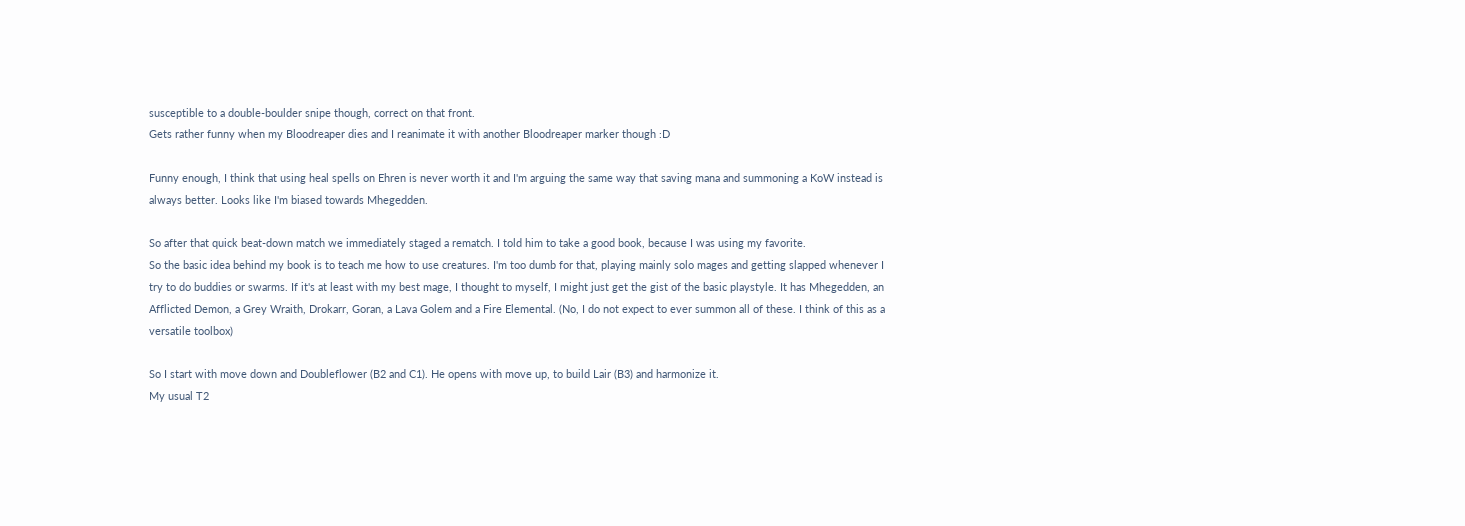susceptible to a double-boulder snipe though, correct on that front.
Gets rather funny when my Bloodreaper dies and I reanimate it with another Bloodreaper marker though :D

Funny enough, I think that using heal spells on Ehren is never worth it and I'm arguing the same way that saving mana and summoning a KoW instead is always better. Looks like I'm biased towards Mhegedden.

So after that quick beat-down match we immediately staged a rematch. I told him to take a good book, because I was using my favorite.
So the basic idea behind my book is to teach me how to use creatures. I'm too dumb for that, playing mainly solo mages and getting slapped whenever I try to do buddies or swarms. If it's at least with my best mage, I thought to myself, I might just get the gist of the basic playstyle. It has Mhegedden, an Afflicted Demon, a Grey Wraith, Drokarr, Goran, a Lava Golem and a Fire Elemental. (No, I do not expect to ever summon all of these. I think of this as a versatile toolbox)

So I start with move down and Doubleflower (B2 and C1). He opens with move up, to build Lair (B3) and harmonize it.
My usual T2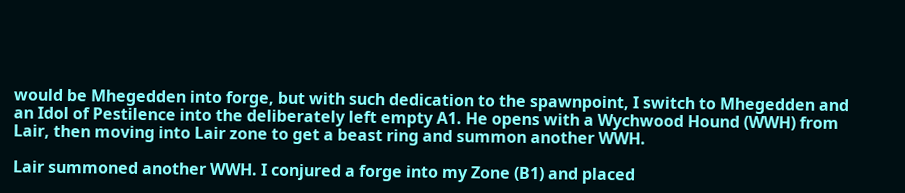would be Mhegedden into forge, but with such dedication to the spawnpoint, I switch to Mhegedden and an Idol of Pestilence into the deliberately left empty A1. He opens with a Wychwood Hound (WWH) from Lair, then moving into Lair zone to get a beast ring and summon another WWH.

Lair summoned another WWH. I conjured a forge into my Zone (B1) and placed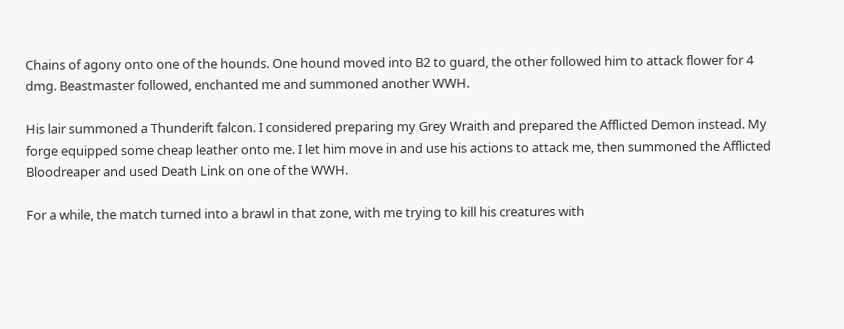Chains of agony onto one of the hounds. One hound moved into B2 to guard, the other followed him to attack flower for 4 dmg. Beastmaster followed, enchanted me and summoned another WWH.

His lair summoned a Thunderift falcon. I considered preparing my Grey Wraith and prepared the Afflicted Demon instead. My forge equipped some cheap leather onto me. I let him move in and use his actions to attack me, then summoned the Afflicted Bloodreaper and used Death Link on one of the WWH.

For a while, the match turned into a brawl in that zone, with me trying to kill his creatures with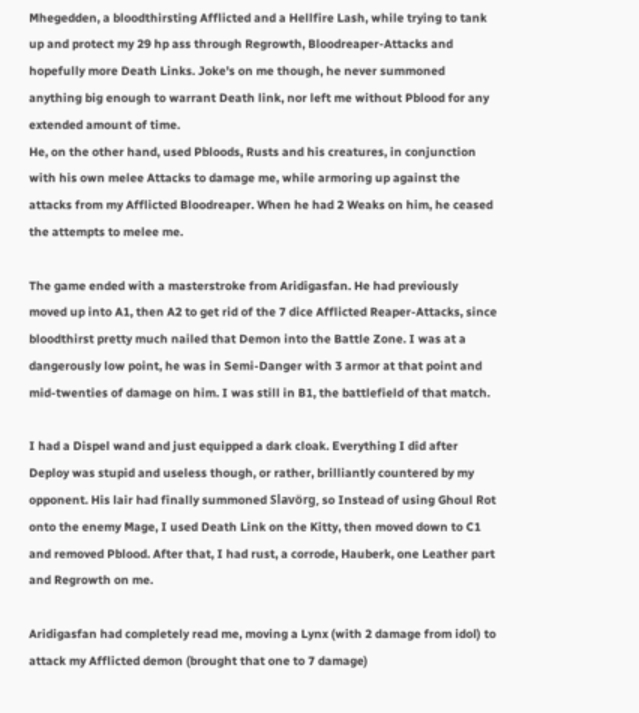Mhegedden, a bloodthirsting Afflicted and a Hellfire Lash, while trying to tank up and protect my 29 hp ass through Regrowth, Bloodreaper-Attacks and hopefully more Death Links. Joke's on me though, he never summoned anything big enough to warrant Death link, nor left me without Pblood for any extended amount of time.
He, on the other hand, used Pbloods, Rusts and his creatures, in conjunction with his own melee Attacks to damage me, while armoring up against the attacks from my Afflicted Bloodreaper. When he had 2 Weaks on him, he ceased the attempts to melee me.

The game ended with a masterstroke from Aridigasfan. He had previously moved up into A1, then A2 to get rid of the 7 dice Afflicted Reaper-Attacks, since bloodthirst pretty much nailed that Demon into the Battle Zone. I was at a dangerously low point, he was in Semi-Danger with 3 armor at that point and mid-twenties of damage on him. I was still in B1, the battlefield of that match.

I had a Dispel wand and just equipped a dark cloak. Everything I did after Deploy was stupid and useless though, or rather, brilliantly countered by my opponent. His lair had finally summoned Slavörg, so Instead of using Ghoul Rot onto the enemy Mage, I used Death Link on the Kitty, then moved down to C1 and removed Pblood. After that, I had rust, a corrode, Hauberk, one Leather part and Regrowth on me.

Aridigasfan had completely read me, moving a Lynx (with 2 damage from idol) to attack my Afflicted demon (brought that one to 7 damage)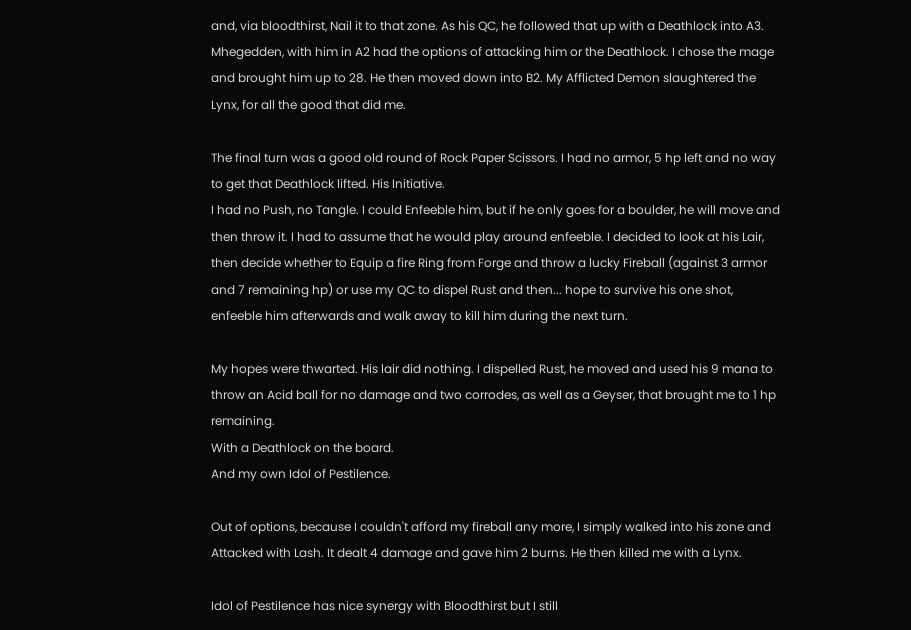and, via bloodthirst, Nail it to that zone. As his QC, he followed that up with a Deathlock into A3. Mhegedden, with him in A2 had the options of attacking him or the Deathlock. I chose the mage and brought him up to 28. He then moved down into B2. My Afflicted Demon slaughtered the Lynx, for all the good that did me.

The final turn was a good old round of Rock Paper Scissors. I had no armor, 5 hp left and no way to get that Deathlock lifted. His Initiative.
I had no Push, no Tangle. I could Enfeeble him, but if he only goes for a boulder, he will move and then throw it. I had to assume that he would play around enfeeble. I decided to look at his Lair, then decide whether to Equip a fire Ring from Forge and throw a lucky Fireball (against 3 armor and 7 remaining hp) or use my QC to dispel Rust and then... hope to survive his one shot, enfeeble him afterwards and walk away to kill him during the next turn.

My hopes were thwarted. His lair did nothing. I dispelled Rust, he moved and used his 9 mana to throw an Acid ball for no damage and two corrodes, as well as a Geyser, that brought me to 1 hp remaining.
With a Deathlock on the board.
And my own Idol of Pestilence.

Out of options, because I couldn't afford my fireball any more, I simply walked into his zone and Attacked with Lash. It dealt 4 damage and gave him 2 burns. He then killed me with a Lynx.

Idol of Pestilence has nice synergy with Bloodthirst but I still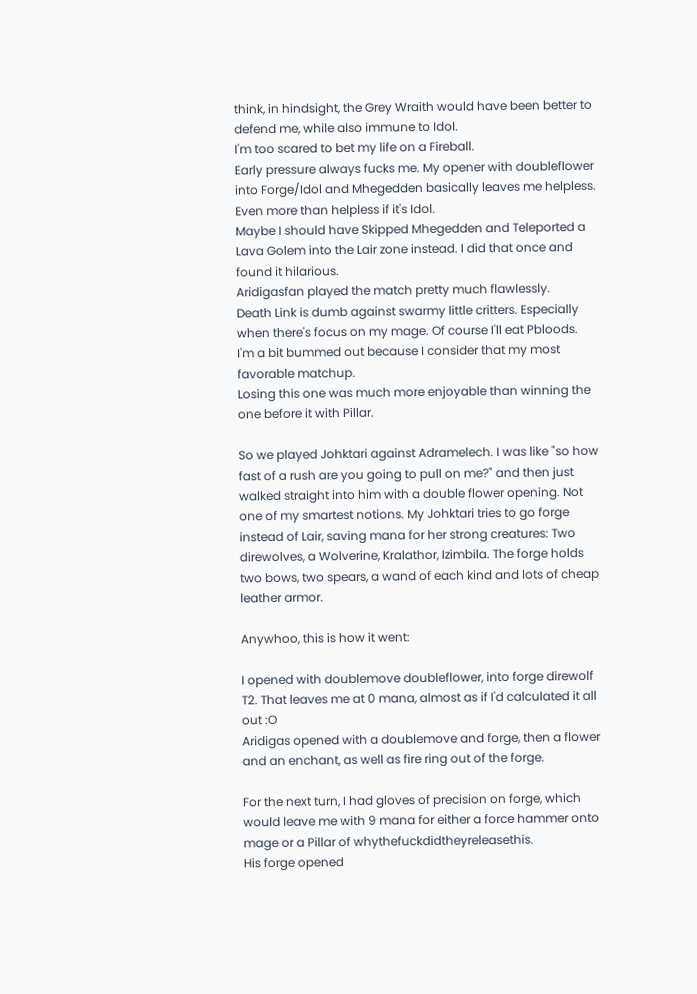think, in hindsight, the Grey Wraith would have been better to defend me, while also immune to Idol.
I'm too scared to bet my life on a Fireball.
Early pressure always fucks me. My opener with doubleflower into Forge/Idol and Mhegedden basically leaves me helpless. Even more than helpless if it's Idol.
Maybe I should have Skipped Mhegedden and Teleported a Lava Golem into the Lair zone instead. I did that once and found it hilarious.
Aridigasfan played the match pretty much flawlessly.
Death Link is dumb against swarmy little critters. Especially when there's focus on my mage. Of course I'll eat Pbloods.
I'm a bit bummed out because I consider that my most favorable matchup.
Losing this one was much more enjoyable than winning the one before it with Pillar.

So we played Johktari against Adramelech. I was like "so how fast of a rush are you going to pull on me?" and then just walked straight into him with a double flower opening. Not one of my smartest notions. My Johktari tries to go forge instead of Lair, saving mana for her strong creatures: Two direwolves, a Wolverine, Kralathor, Izimbila. The forge holds two bows, two spears, a wand of each kind and lots of cheap leather armor.

Anywhoo, this is how it went:

I opened with doublemove doubleflower, into forge direwolf T2. That leaves me at 0 mana, almost as if I'd calculated it all out :O
Aridigas opened with a doublemove and forge, then a flower and an enchant, as well as fire ring out of the forge.

For the next turn, I had gloves of precision on forge, which would leave me with 9 mana for either a force hammer onto mage or a Pillar of whythefuckdidtheyreleasethis.
His forge opened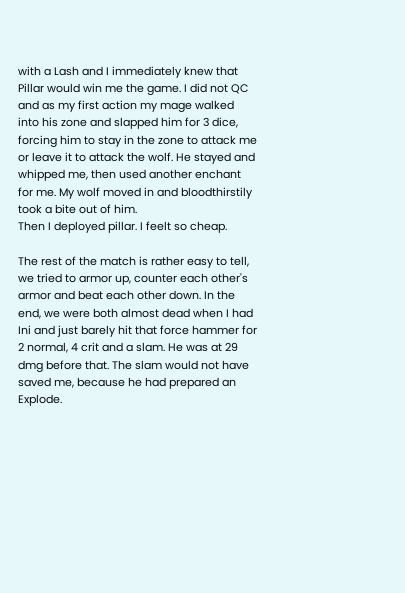with a Lash and I immediately knew that Pillar would win me the game. I did not QC and as my first action my mage walked into his zone and slapped him for 3 dice, forcing him to stay in the zone to attack me or leave it to attack the wolf. He stayed and whipped me, then used another enchant for me. My wolf moved in and bloodthirstily took a bite out of him.
Then I deployed pillar. I feelt so cheap.

The rest of the match is rather easy to tell, we tried to armor up, counter each other's armor and beat each other down. In the end, we were both almost dead when I had Ini and just barely hit that force hammer for 2 normal, 4 crit and a slam. He was at 29 dmg before that. The slam would not have saved me, because he had prepared an Explode.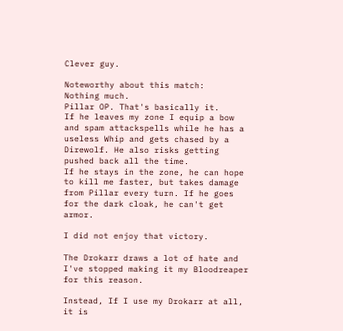Clever guy.

Noteworthy about this match:
Nothing much.
Pillar OP. That's basically it.
If he leaves my zone I equip a bow and spam attackspells while he has a useless Whip and gets chased by a Direwolf. He also risks getting pushed back all the time.
If he stays in the zone, he can hope to kill me faster, but takes damage from Pillar every turn. If he goes for the dark cloak, he can't get armor.

I did not enjoy that victory.

The Drokarr draws a lot of hate and I've stopped making it my Bloodreaper for this reason.

Instead, If I use my Drokarr at all, it is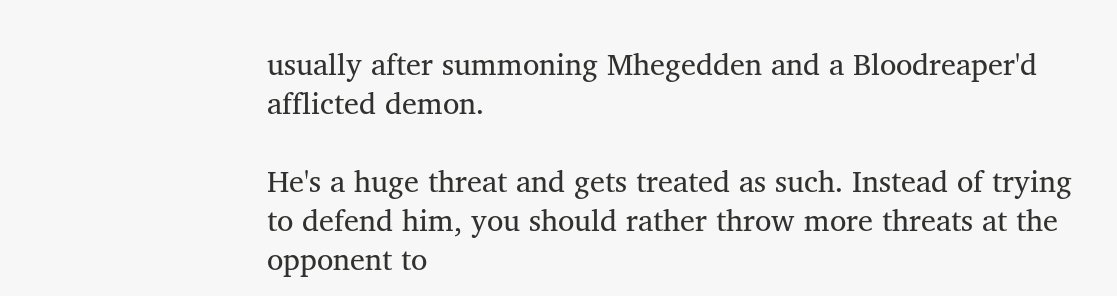usually after summoning Mhegedden and a Bloodreaper'd afflicted demon.

He's a huge threat and gets treated as such. Instead of trying to defend him, you should rather throw more threats at the opponent to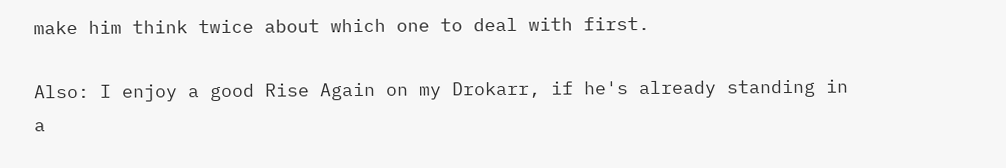make him think twice about which one to deal with first.

Also: I enjoy a good Rise Again on my Drokarr, if he's already standing in a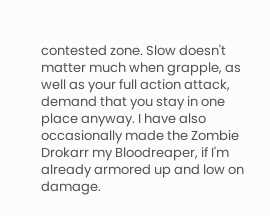contested zone. Slow doesn't matter much when grapple, as well as your full action attack, demand that you stay in one place anyway. I have also occasionally made the Zombie Drokarr my Bloodreaper, if I'm already armored up and low on damage.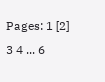Pages: 1 [2] 3 4 ... 6